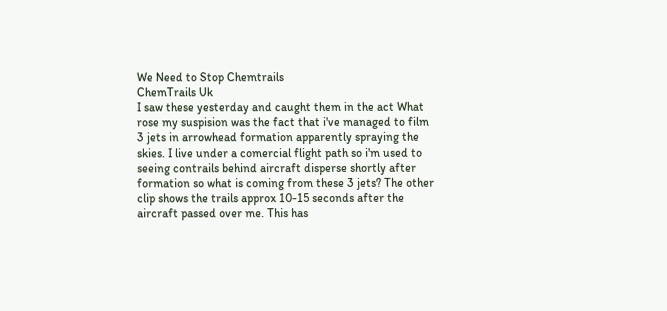We Need to Stop Chemtrails
ChemTrails Uk
I saw these yesterday and caught them in the act What rose my suspision was the fact that i've managed to film 3 jets in arrowhead formation apparently spraying the skies. I live under a comercial flight path so i'm used to seeing contrails behind aircraft disperse shortly after formation so what is coming from these 3 jets? The other clip shows the trails approx 10-15 seconds after the aircraft passed over me. This has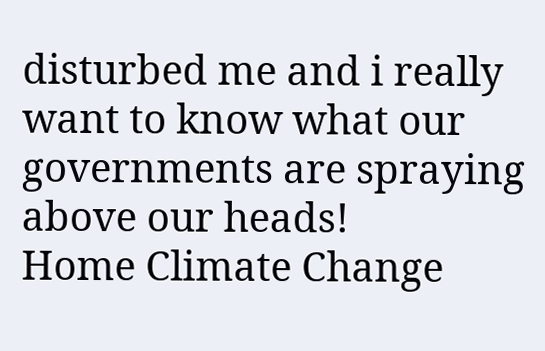disturbed me and i really want to know what our governments are spraying above our heads!
Home Climate Change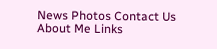News Photos Contact Us About Me Links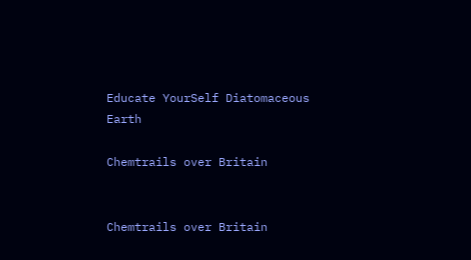Educate YourSelf Diatomaceous Earth

Chemtrails over Britain


Chemtrails over Britain